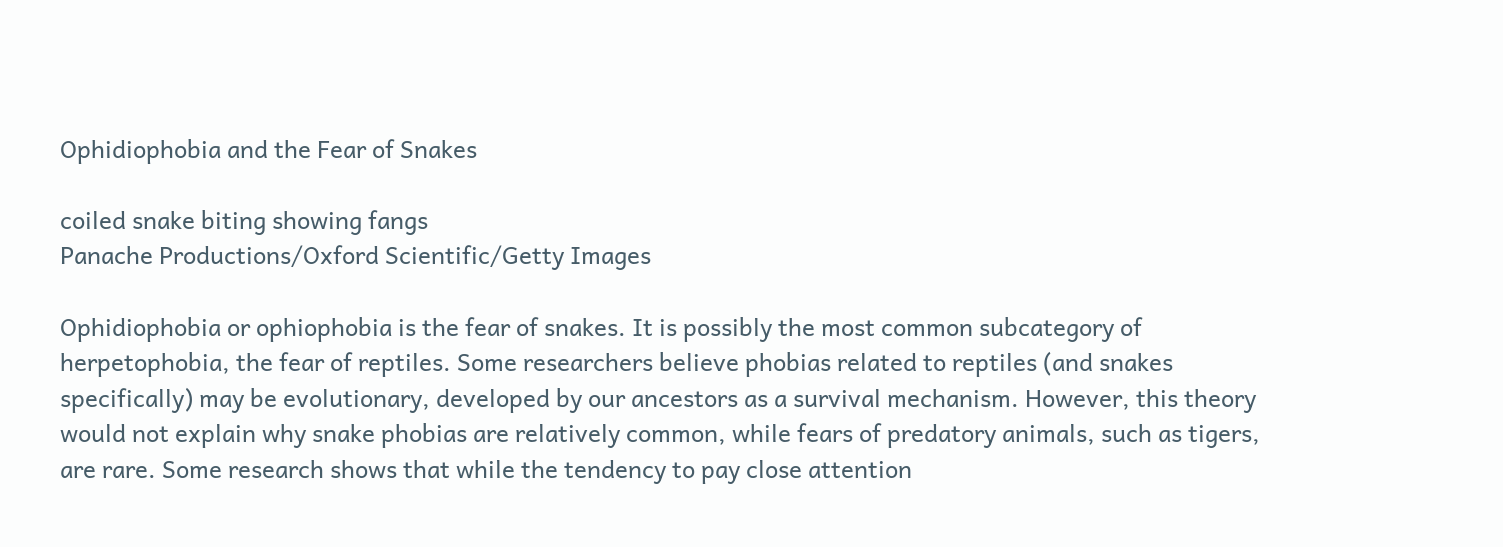Ophidiophobia and the Fear of Snakes

coiled snake biting showing fangs
Panache Productions/Oxford Scientific/Getty Images

Ophidiophobia or ophiophobia is the fear of snakes. It is possibly the most common subcategory of herpetophobia, the fear of reptiles. Some researchers believe phobias related to reptiles (and snakes specifically) may be evolutionary, developed by our ancestors as a survival mechanism. However, this theory would not explain why snake phobias are relatively common, while fears of predatory animals, such as tigers, are rare. Some research shows that while the tendency to pay close attention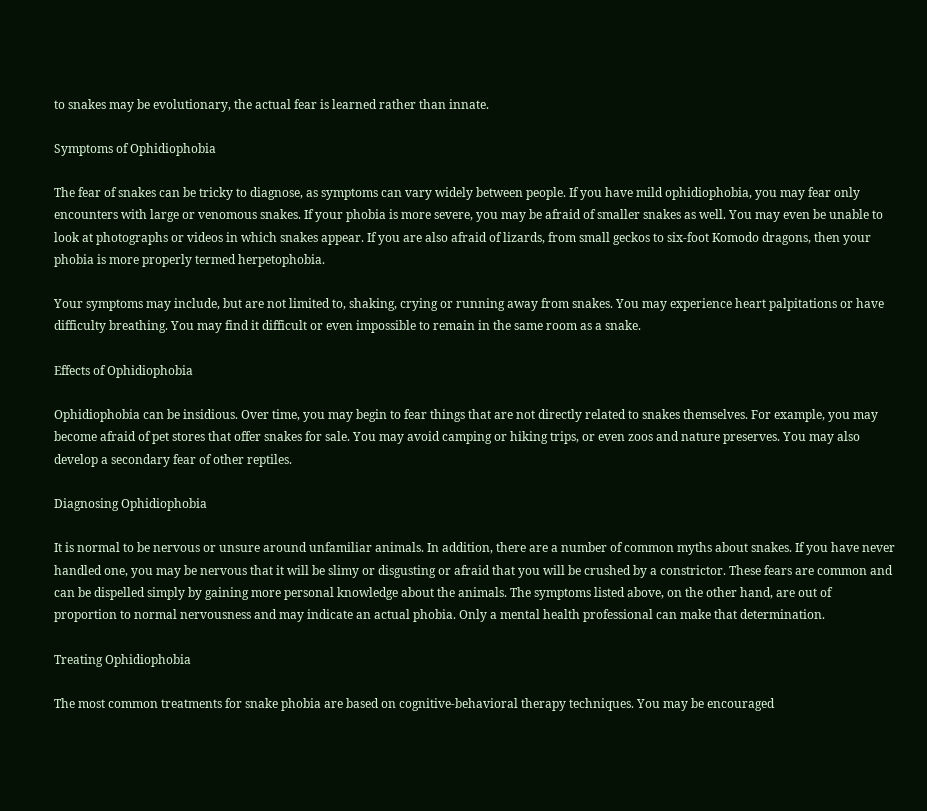to snakes may be evolutionary, the actual fear is learned rather than innate.

Symptoms of Ophidiophobia

The fear of snakes can be tricky to diagnose, as symptoms can vary widely between people. If you have mild ophidiophobia, you may fear only encounters with large or venomous snakes. If your phobia is more severe, you may be afraid of smaller snakes as well. You may even be unable to look at photographs or videos in which snakes appear. If you are also afraid of lizards, from small geckos to six-foot Komodo dragons, then your phobia is more properly termed herpetophobia.

Your symptoms may include, but are not limited to, shaking, crying or running away from snakes. You may experience heart palpitations or have difficulty breathing. You may find it difficult or even impossible to remain in the same room as a snake.

Effects of Ophidiophobia

Ophidiophobia can be insidious. Over time, you may begin to fear things that are not directly related to snakes themselves. For example, you may become afraid of pet stores that offer snakes for sale. You may avoid camping or hiking trips, or even zoos and nature preserves. You may also develop a secondary fear of other reptiles.

Diagnosing Ophidiophobia

It is normal to be nervous or unsure around unfamiliar animals. In addition, there are a number of common myths about snakes. If you have never handled one, you may be nervous that it will be slimy or disgusting or afraid that you will be crushed by a constrictor. These fears are common and can be dispelled simply by gaining more personal knowledge about the animals. The symptoms listed above, on the other hand, are out of proportion to normal nervousness and may indicate an actual phobia. Only a mental health professional can make that determination.

Treating Ophidiophobia

The most common treatments for snake phobia are based on cognitive-behavioral therapy techniques. You may be encouraged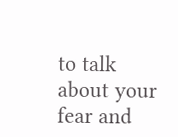to talk about your fear and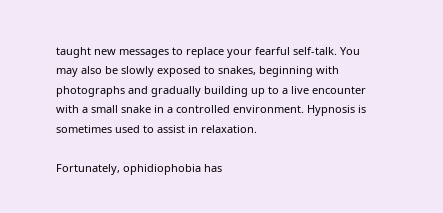taught new messages to replace your fearful self-talk. You may also be slowly exposed to snakes, beginning with photographs and gradually building up to a live encounter with a small snake in a controlled environment. Hypnosis is sometimes used to assist in relaxation.

Fortunately, ophidiophobia has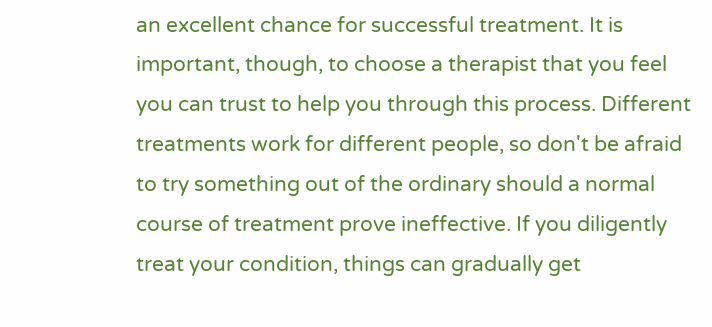an excellent chance for successful treatment. It is important, though, to choose a therapist that you feel you can trust to help you through this process. Different treatments work for different people, so don't be afraid to try something out of the ordinary should a normal course of treatment prove ineffective. If you diligently treat your condition, things can gradually get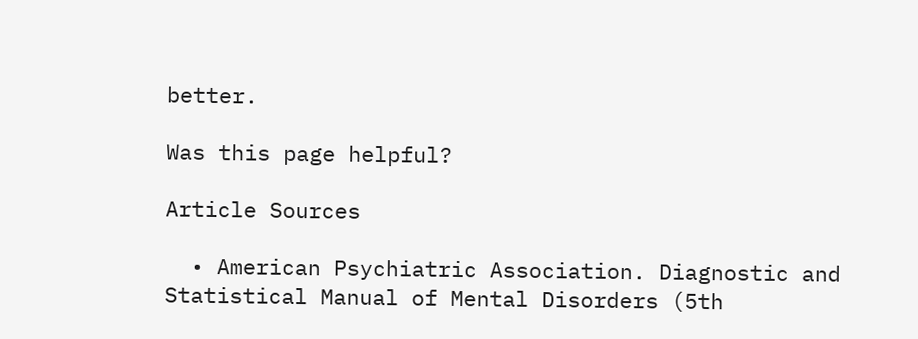better.

Was this page helpful?

Article Sources

  • American Psychiatric Association. Diagnostic and Statistical Manual of Mental Disorders (5th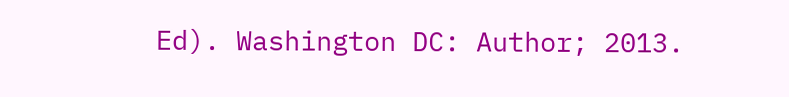Ed). Washington DC: Author; 2013.